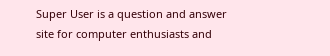Super User is a question and answer site for computer enthusiasts and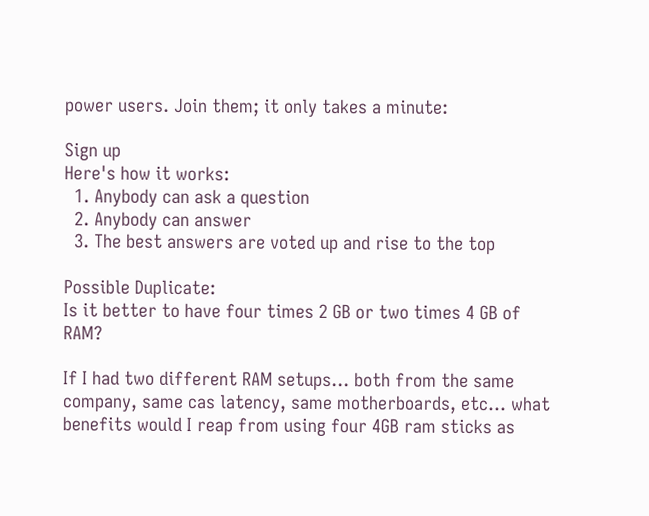power users. Join them; it only takes a minute:

Sign up
Here's how it works:
  1. Anybody can ask a question
  2. Anybody can answer
  3. The best answers are voted up and rise to the top

Possible Duplicate:
Is it better to have four times 2 GB or two times 4 GB of RAM?

If I had two different RAM setups... both from the same company, same cas latency, same motherboards, etc... what benefits would I reap from using four 4GB ram sticks as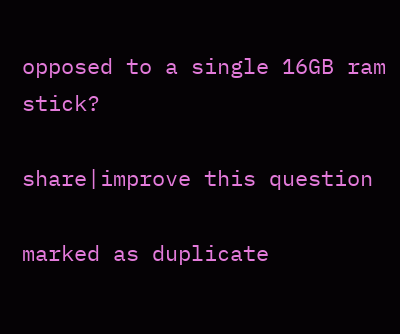opposed to a single 16GB ram stick?

share|improve this question

marked as duplicate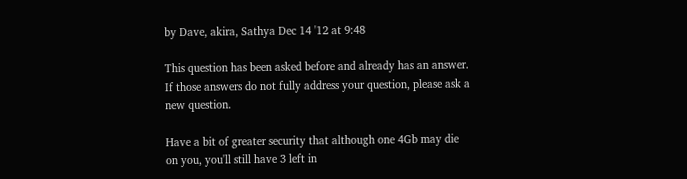by Dave, akira, Sathya Dec 14 '12 at 9:48

This question has been asked before and already has an answer. If those answers do not fully address your question, please ask a new question.

Have a bit of greater security that although one 4Gb may die on you, you'll still have 3 left in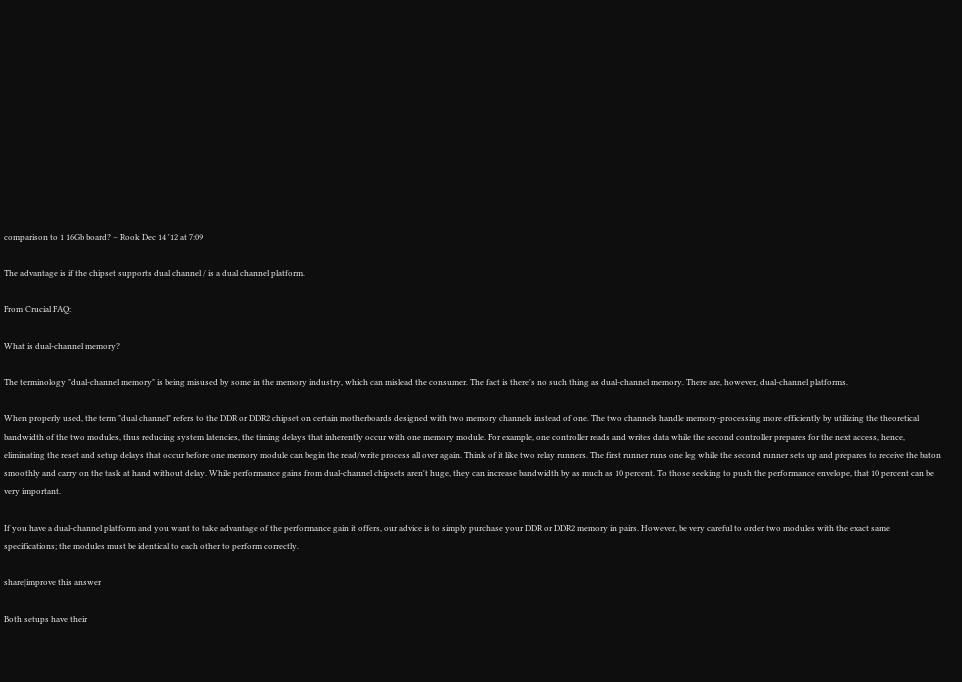comparison to 1 16Gb board? – Rook Dec 14 '12 at 7:09

The advantage is if the chipset supports dual channel / is a dual channel platform.

From Crucial FAQ:

What is dual-channel memory?

The terminology "dual-channel memory" is being misused by some in the memory industry, which can mislead the consumer. The fact is there's no such thing as dual-channel memory. There are, however, dual-channel platforms.

When properly used, the term "dual channel" refers to the DDR or DDR2 chipset on certain motherboards designed with two memory channels instead of one. The two channels handle memory-processing more efficiently by utilizing the theoretical bandwidth of the two modules, thus reducing system latencies, the timing delays that inherently occur with one memory module. For example, one controller reads and writes data while the second controller prepares for the next access, hence, eliminating the reset and setup delays that occur before one memory module can begin the read/write process all over again. Think of it like two relay runners. The first runner runs one leg while the second runner sets up and prepares to receive the baton smoothly and carry on the task at hand without delay. While performance gains from dual-channel chipsets aren't huge, they can increase bandwidth by as much as 10 percent. To those seeking to push the performance envelope, that 10 percent can be very important.

If you have a dual-channel platform and you want to take advantage of the performance gain it offers, our advice is to simply purchase your DDR or DDR2 memory in pairs. However, be very careful to order two modules with the exact same specifications; the modules must be identical to each other to perform correctly.

share|improve this answer

Both setups have their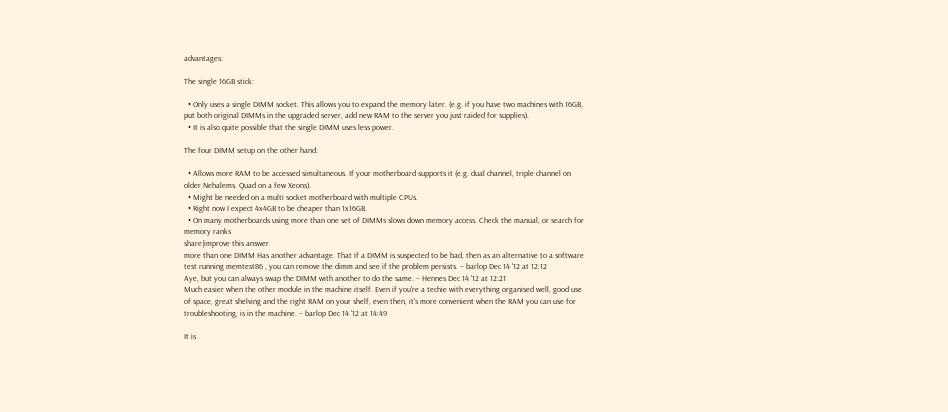advantages:

The single 16GB stick:

  • Only uses a single DIMM socket. This allows you to expand the memory later. (e.g. if you have two machines with 16GB, put both original DIMMs in the upgraded server, add new RAM to the server you just raided for supplies).
  • It is also quite possible that the single DIMM uses less power.

The four DIMM setup on the other hand:

  • Allows more RAM to be accessed simultaneous. If your motherboard supports it (e.g. dual channel, triple channel on older Nehalems. Quad on a few Xeons).
  • Might be needed on a multi socket motherboard with multiple CPUs.
  • Right now I expect 4x4GB to be cheaper than 1x16GB.
  • On many motherboards using more than one set of DIMMs slows down memory access. Check the manual, or search for memory ranks
share|improve this answer
more than one DIMM Has another advantage. That if a DIMM is suspected to be bad, then as an alternative to a software test running memtest86 , you can remove the dimm and see if the problem persists. – barlop Dec 14 '12 at 12:12
Aye, but you can always swap the DIMM with another to do the same. – Hennes Dec 14 '12 at 12:21
Much easier when the other module in the machine itself. Even if you're a techie with everything organised well, good use of space, great shelving and the right RAM on your shelf, even then, it's more convenient when the RAM you can use for troubleshooting, is in the machine. – barlop Dec 14 '12 at 14:49

It is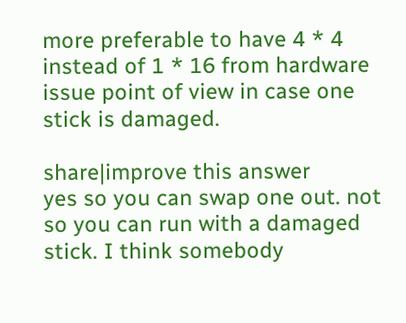more preferable to have 4 * 4 instead of 1 * 16 from hardware issue point of view in case one stick is damaged.

share|improve this answer
yes so you can swap one out. not so you can run with a damaged stick. I think somebody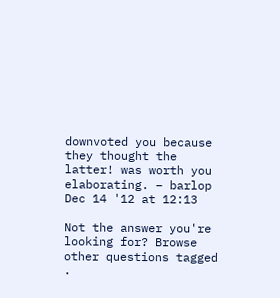downvoted you because they thought the latter! was worth you elaborating. – barlop Dec 14 '12 at 12:13

Not the answer you're looking for? Browse other questions tagged .